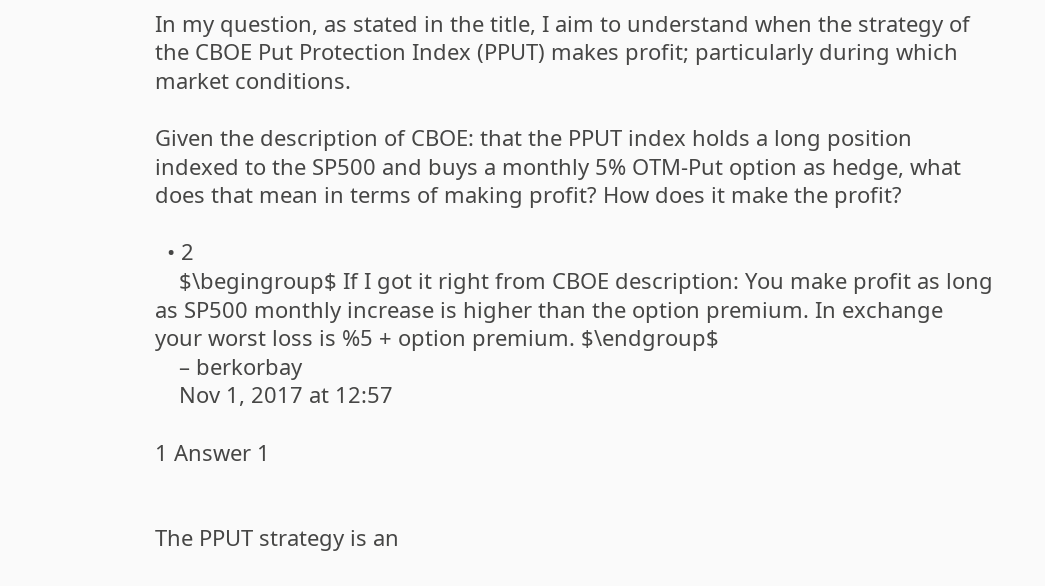In my question, as stated in the title, I aim to understand when the strategy of the CBOE Put Protection Index (PPUT) makes profit; particularly during which market conditions.

Given the description of CBOE: that the PPUT index holds a long position indexed to the SP500 and buys a monthly 5% OTM-Put option as hedge, what does that mean in terms of making profit? How does it make the profit?

  • 2
    $\begingroup$ If I got it right from CBOE description: You make profit as long as SP500 monthly increase is higher than the option premium. In exchange your worst loss is %5 + option premium. $\endgroup$
    – berkorbay
    Nov 1, 2017 at 12:57

1 Answer 1


The PPUT strategy is an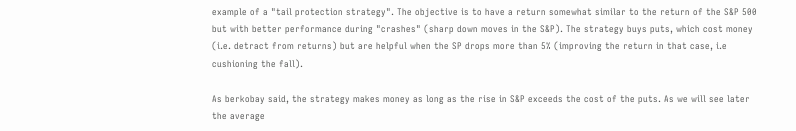example of a "tail protection strategy". The objective is to have a return somewhat similar to the return of the S&P 500 but with better performance during "crashes" (sharp down moves in the S&P). The strategy buys puts, which cost money (i.e. detract from returns) but are helpful when the SP drops more than 5% (improving the return in that case, i.e cushioning the fall).

As berkobay said, the strategy makes money as long as the rise in S&P exceeds the cost of the puts. As we will see later the average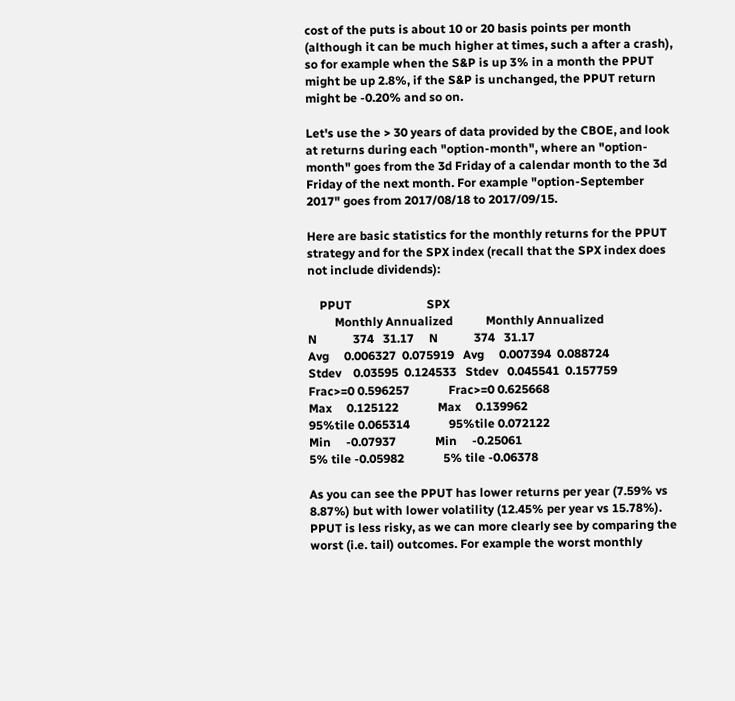cost of the puts is about 10 or 20 basis points per month (although it can be much higher at times, such a after a crash), so for example when the S&P is up 3% in a month the PPUT might be up 2.8%, if the S&P is unchanged, the PPUT return might be -0.20% and so on.

Let's use the > 30 years of data provided by the CBOE, and look at returns during each "option-month", where an "option-month" goes from the 3d Friday of a calendar month to the 3d Friday of the next month. For example "option-September 2017" goes from 2017/08/18 to 2017/09/15.

Here are basic statistics for the monthly returns for the PPUT strategy and for the SPX index (recall that the SPX index does not include dividends):

    PPUT                         SPX
         Monthly Annualized           Monthly Annualized
N            374   31.17     N            374   31.17
Avg     0.006327  0.075919   Avg     0.007394  0.088724
Stdev    0.03595  0.124533   Stdev   0.045541  0.157759
Frac>=0 0.596257             Frac>=0 0.625668
Max     0.125122             Max     0.139962
95%tile 0.065314             95%tile 0.072122
Min     -0.07937             Min     -0.25061
5% tile -0.05982             5% tile -0.06378

As you can see the PPUT has lower returns per year (7.59% vs 8.87%) but with lower volatility (12.45% per year vs 15.78%). PPUT is less risky, as we can more clearly see by comparing the worst (i.e. tail) outcomes. For example the worst monthly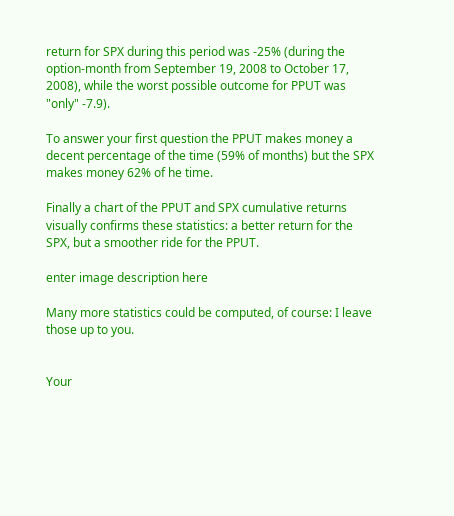return for SPX during this period was -25% (during the option-month from September 19, 2008 to October 17, 2008), while the worst possible outcome for PPUT was "only" -7.9).

To answer your first question the PPUT makes money a decent percentage of the time (59% of months) but the SPX makes money 62% of he time.

Finally a chart of the PPUT and SPX cumulative returns visually confirms these statistics: a better return for the SPX, but a smoother ride for the PPUT.

enter image description here

Many more statistics could be computed, of course: I leave those up to you.


Your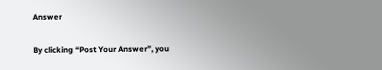Answer

By clicking “Post Your Answer”, you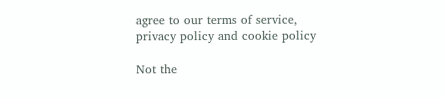agree to our terms of service, privacy policy and cookie policy

Not the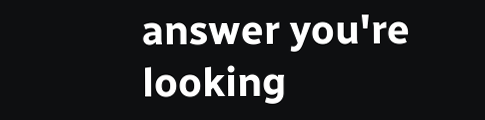answer you're looking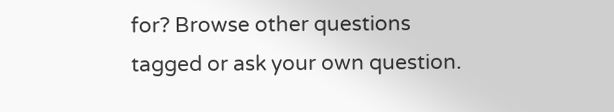for? Browse other questions tagged or ask your own question.